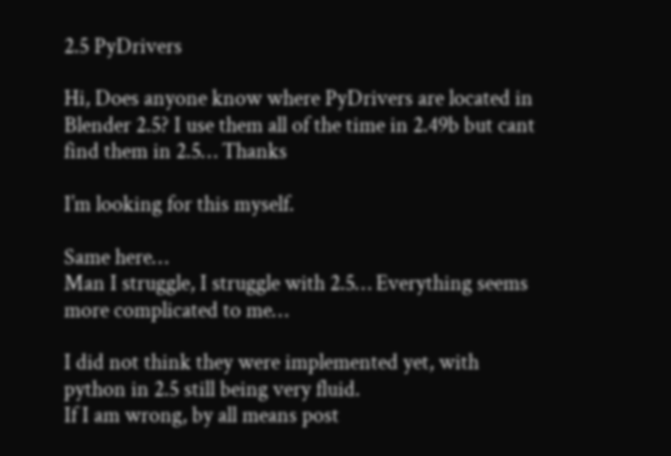2.5 PyDrivers

Hi, Does anyone know where PyDrivers are located in Blender 2.5? I use them all of the time in 2.49b but cant find them in 2.5… Thanks

I’m looking for this myself.

Same here…
Man I struggle, I struggle with 2.5… Everything seems more complicated to me…

I did not think they were implemented yet, with python in 2.5 still being very fluid.
If I am wrong, by all means post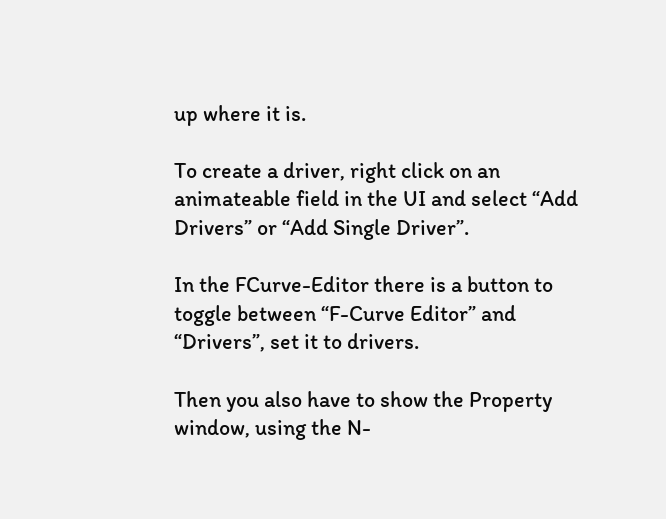up where it is.

To create a driver, right click on an animateable field in the UI and select “Add Drivers” or “Add Single Driver”.

In the FCurve-Editor there is a button to toggle between “F-Curve Editor” and “Drivers”, set it to drivers.

Then you also have to show the Property window, using the N-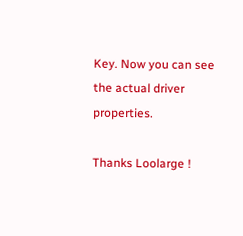Key. Now you can see the actual driver properties.

Thanks Loolarge !